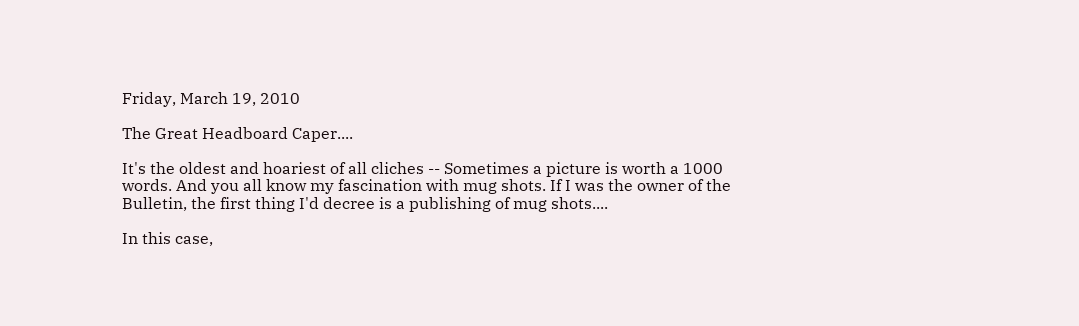Friday, March 19, 2010

The Great Headboard Caper....

It's the oldest and hoariest of all cliches -- Sometimes a picture is worth a 1000 words. And you all know my fascination with mug shots. If I was the owner of the Bulletin, the first thing I'd decree is a publishing of mug shots....

In this case,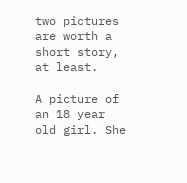two pictures are worth a short story, at least.

A picture of an 18 year old girl. She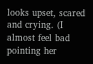looks upset, scared and crying. (I almost feel bad pointing her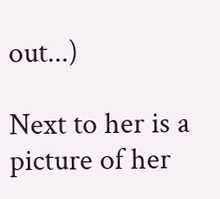out...)

Next to her is a picture of her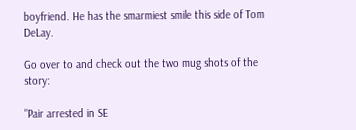boyfriend. He has the smarmiest smile this side of Tom DeLay.

Go over to and check out the two mug shots of the story:

"Pair arrested in SE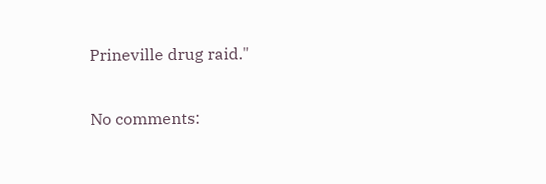Prineville drug raid."

No comments: